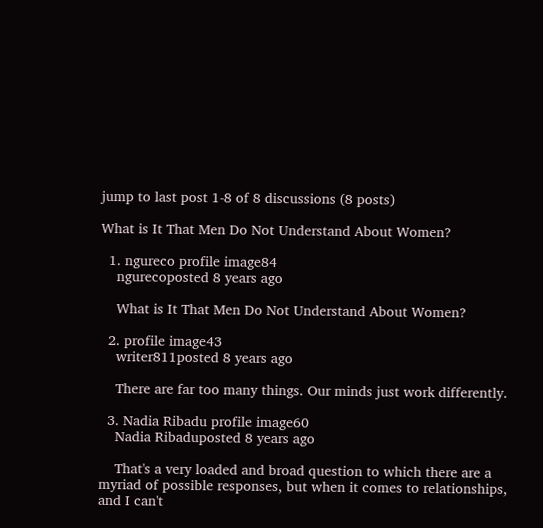jump to last post 1-8 of 8 discussions (8 posts)

What is It That Men Do Not Understand About Women?

  1. ngureco profile image84
    ngurecoposted 8 years ago

    What is It That Men Do Not Understand About Women?

  2. profile image43
    writer811posted 8 years ago

    There are far too many things. Our minds just work differently.

  3. Nadia Ribadu profile image60
    Nadia Ribaduposted 8 years ago

    That's a very loaded and broad question to which there are a myriad of possible responses, but when it comes to relationships, and I can't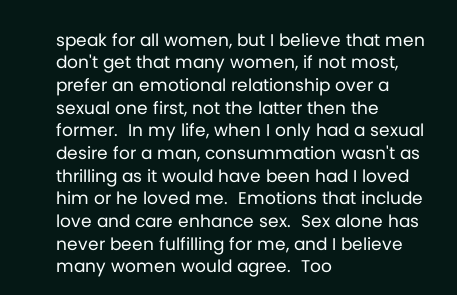speak for all women, but I believe that men don't get that many women, if not most, prefer an emotional relationship over a sexual one first, not the latter then the former.  In my life, when I only had a sexual desire for a man, consummation wasn't as thrilling as it would have been had I loved him or he loved me.  Emotions that include love and care enhance sex.  Sex alone has never been fulfilling for me, and I believe many women would agree.  Too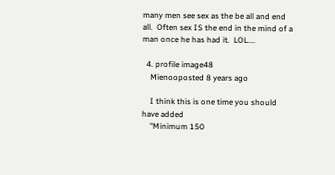many men see sex as the be all and end all.  Often sex IS the end in the mind of a man once he has had it.  LOL....

  4. profile image48
    Mienooposted 8 years ago

    I think this is one time you should have added
    "Minimum 150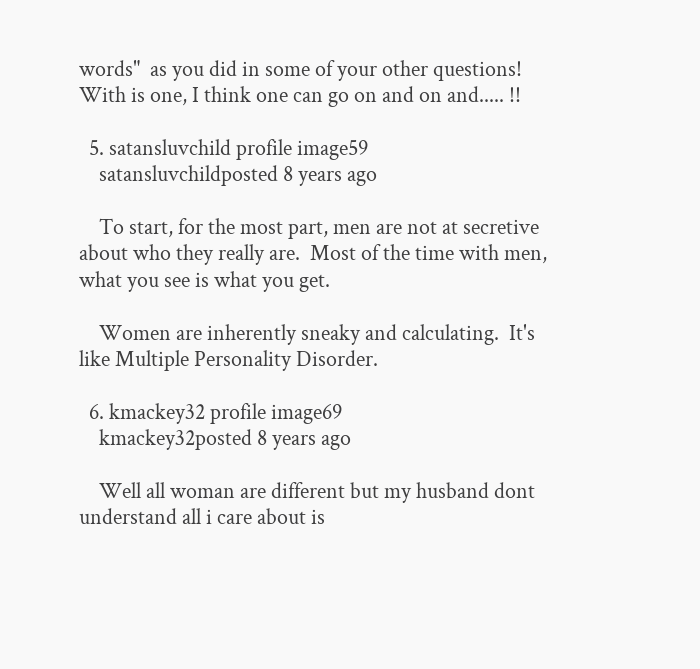words"  as you did in some of your other questions! With is one, I think one can go on and on and..... !!

  5. satansluvchild profile image59
    satansluvchildposted 8 years ago

    To start, for the most part, men are not at secretive about who they really are.  Most of the time with men, what you see is what you get.

    Women are inherently sneaky and calculating.  It's like Multiple Personality Disorder.

  6. kmackey32 profile image69
    kmackey32posted 8 years ago

    Well all woman are different but my husband dont understand all i care about is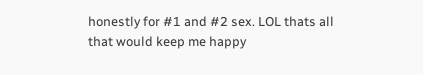honestly for #1 and #2 sex. LOL thats all that would keep me happy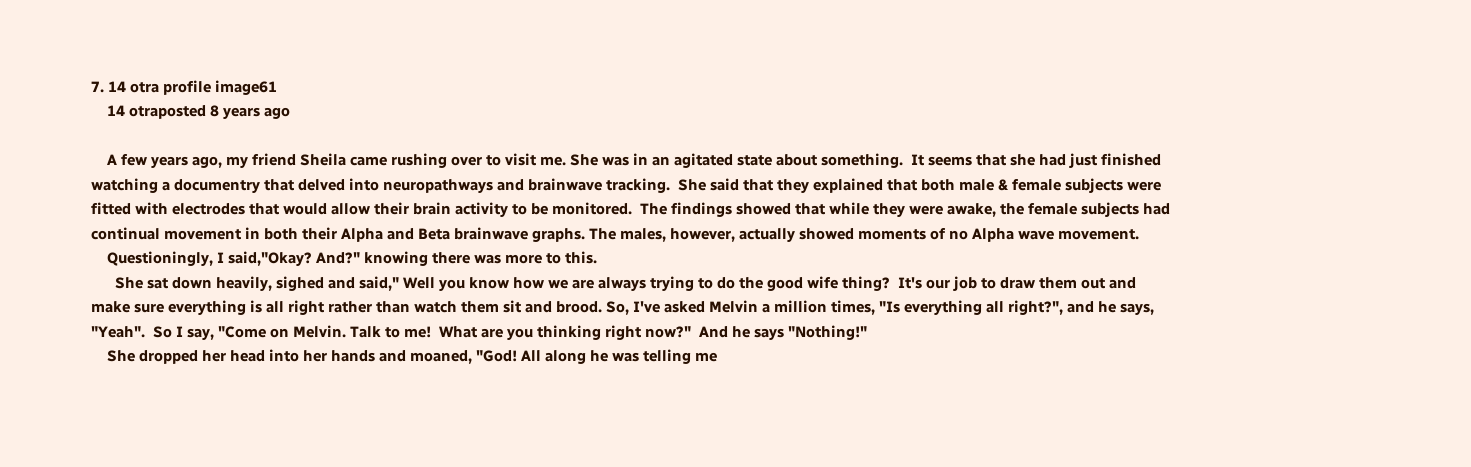7. 14 otra profile image61
    14 otraposted 8 years ago

    A few years ago, my friend Sheila came rushing over to visit me. She was in an agitated state about something.  It seems that she had just finished watching a documentry that delved into neuropathways and brainwave tracking.  She said that they explained that both male & female subjects were fitted with electrodes that would allow their brain activity to be monitored.  The findings showed that while they were awake, the female subjects had continual movement in both their Alpha and Beta brainwave graphs. The males, however, actually showed moments of no Alpha wave movement.
    Questioningly, I said,"Okay? And?" knowing there was more to this.
      She sat down heavily, sighed and said," Well you know how we are always trying to do the good wife thing?  It's our job to draw them out and make sure everything is all right rather than watch them sit and brood. So, I've asked Melvin a million times, "Is everything all right?", and he says, "Yeah".  So I say, "Come on Melvin. Talk to me!  What are you thinking right now?"  And he says "Nothing!"
    She dropped her head into her hands and moaned, "God! All along he was telling me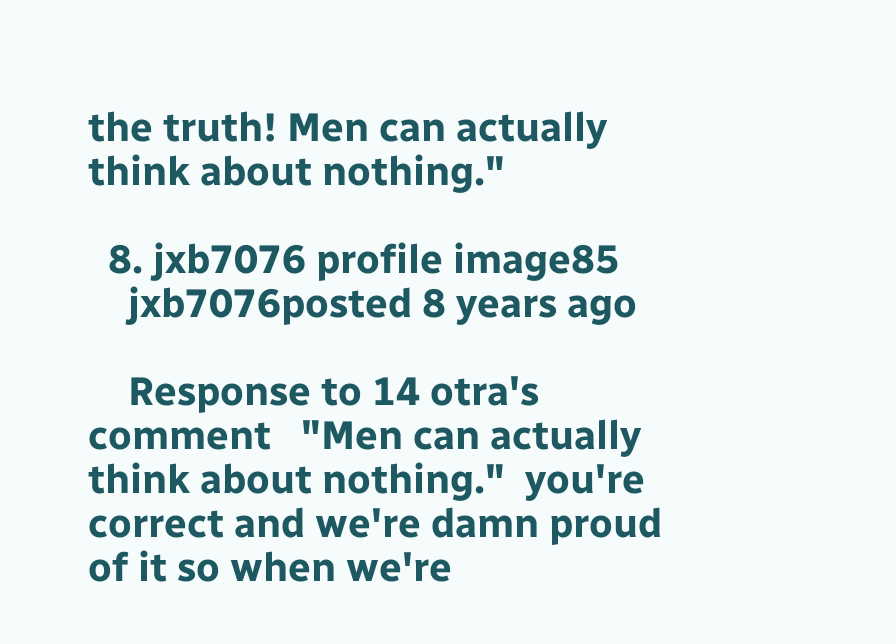the truth! Men can actually think about nothing."

  8. jxb7076 profile image85
    jxb7076posted 8 years ago

    Response to 14 otra's comment   "Men can actually think about nothing."  you're correct and we're damn proud of it so when we're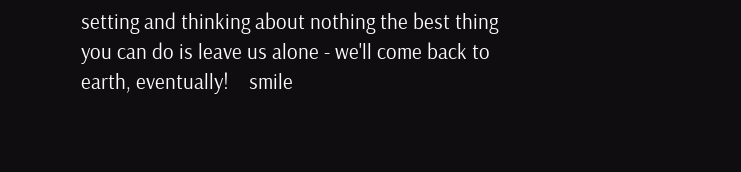setting and thinking about nothing the best thing you can do is leave us alone - we'll come back to earth, eventually!    smile